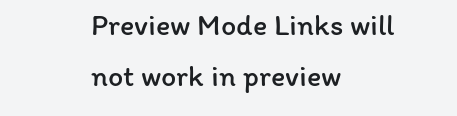Preview Mode Links will not work in preview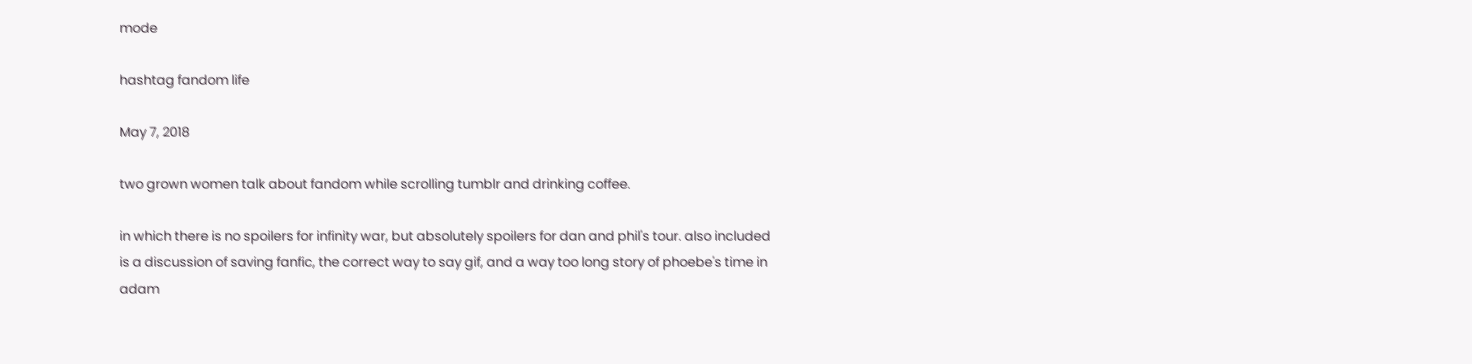mode

hashtag fandom life

May 7, 2018

two grown women talk about fandom while scrolling tumblr and drinking coffee.

in which there is no spoilers for infinity war, but absolutely spoilers for dan and phil's tour. also included is a discussion of saving fanfic, the correct way to say gif, and a way too long story of phoebe's time in adam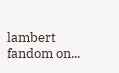lambert fandom on...